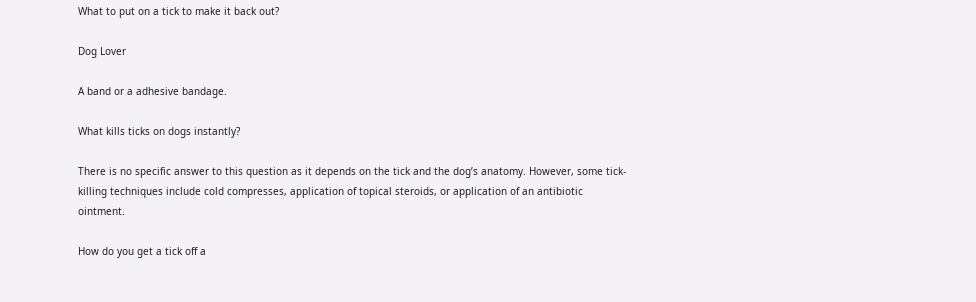What to put on a tick to make it back out?

Dog Lover

A band or a adhesive bandage.

What kills ticks on dogs instantly?

There is no specific answer to this question as it depends on the tick and the dog’s anatomy. However, some tick-killing techniques include cold compresses, application of topical steroids, or application of an antibiotic ointment.

How do you get a tick off a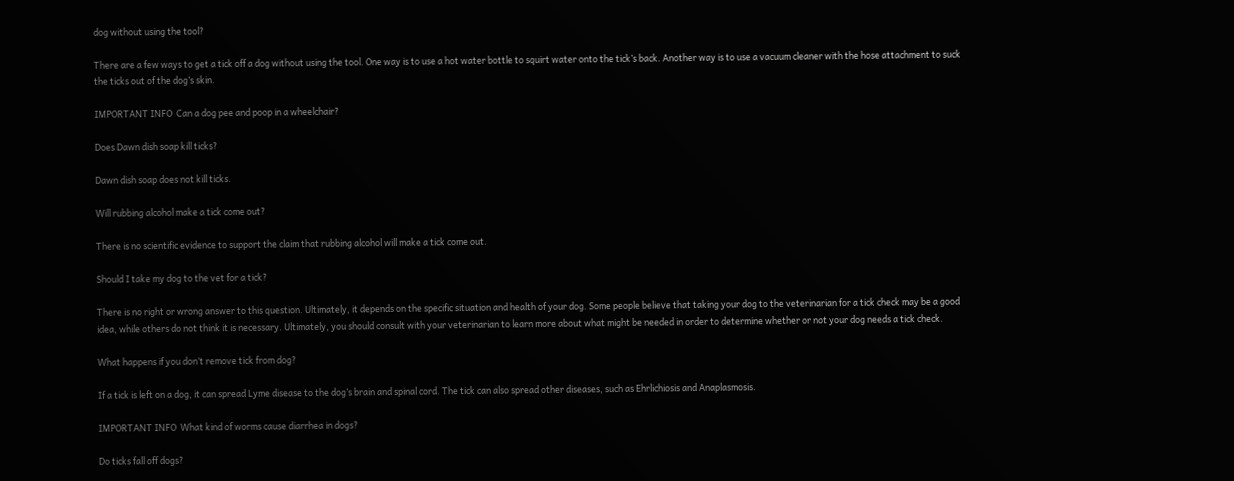dog without using the tool?

There are a few ways to get a tick off a dog without using the tool. One way is to use a hot water bottle to squirt water onto the tick’s back. Another way is to use a vacuum cleaner with the hose attachment to suck the ticks out of the dog’s skin.

IMPORTANT INFO  Can a dog pee and poop in a wheelchair?

Does Dawn dish soap kill ticks?

Dawn dish soap does not kill ticks.

Will rubbing alcohol make a tick come out?

There is no scientific evidence to support the claim that rubbing alcohol will make a tick come out.

Should I take my dog to the vet for a tick?

There is no right or wrong answer to this question. Ultimately, it depends on the specific situation and health of your dog. Some people believe that taking your dog to the veterinarian for a tick check may be a good idea, while others do not think it is necessary. Ultimately, you should consult with your veterinarian to learn more about what might be needed in order to determine whether or not your dog needs a tick check.

What happens if you don’t remove tick from dog?

If a tick is left on a dog, it can spread Lyme disease to the dog’s brain and spinal cord. The tick can also spread other diseases, such as Ehrlichiosis and Anaplasmosis.

IMPORTANT INFO  What kind of worms cause diarrhea in dogs?

Do ticks fall off dogs?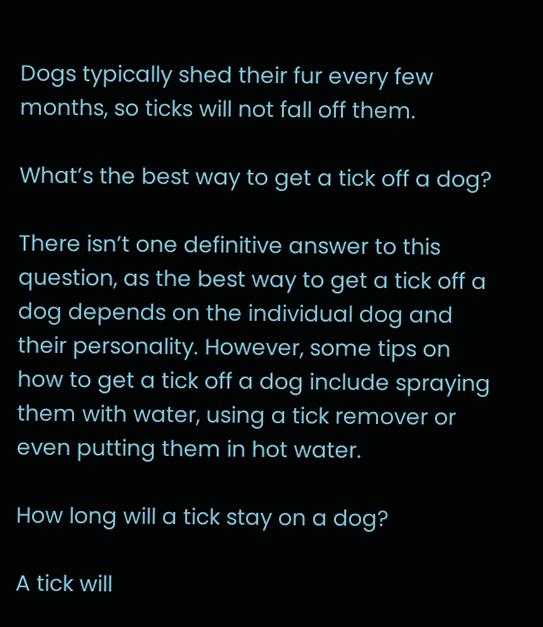Dogs typically shed their fur every few months, so ticks will not fall off them.

What’s the best way to get a tick off a dog?

There isn’t one definitive answer to this question, as the best way to get a tick off a dog depends on the individual dog and their personality. However, some tips on how to get a tick off a dog include spraying them with water, using a tick remover or even putting them in hot water.

How long will a tick stay on a dog?

A tick will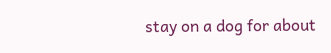stay on a dog for about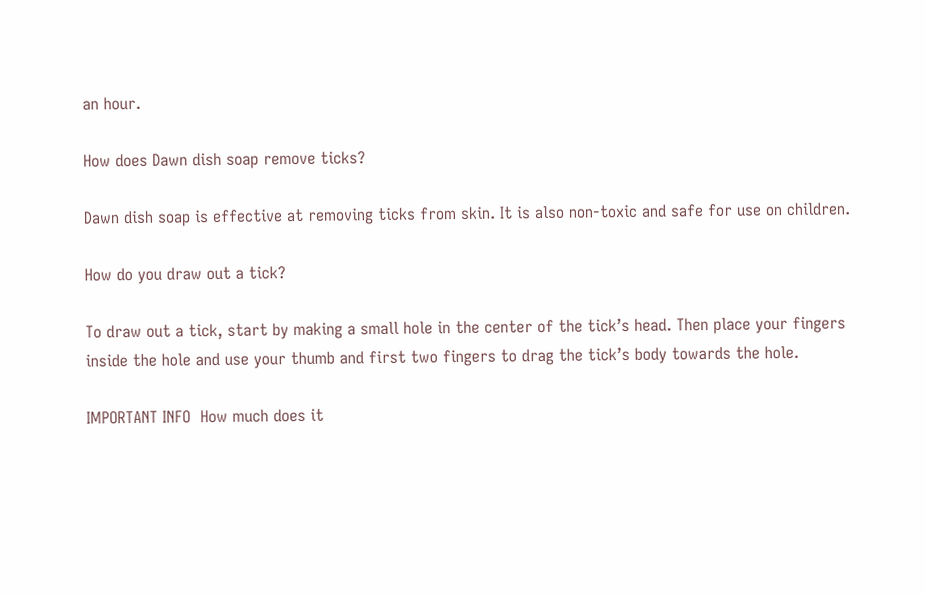an hour.

How does Dawn dish soap remove ticks?

Dawn dish soap is effective at removing ticks from skin. It is also non-toxic and safe for use on children.

How do you draw out a tick?

To draw out a tick, start by making a small hole in the center of the tick’s head. Then place your fingers inside the hole and use your thumb and first two fingers to drag the tick’s body towards the hole.

IMPORTANT INFO  How much does it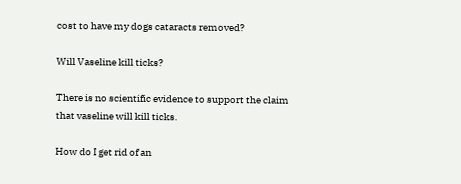cost to have my dogs cataracts removed?

Will Vaseline kill ticks?

There is no scientific evidence to support the claim that vaseline will kill ticks.

How do I get rid of an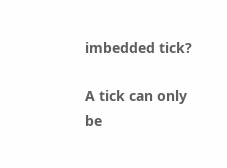imbedded tick?

A tick can only be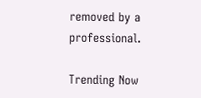removed by a professional.

Trending Now